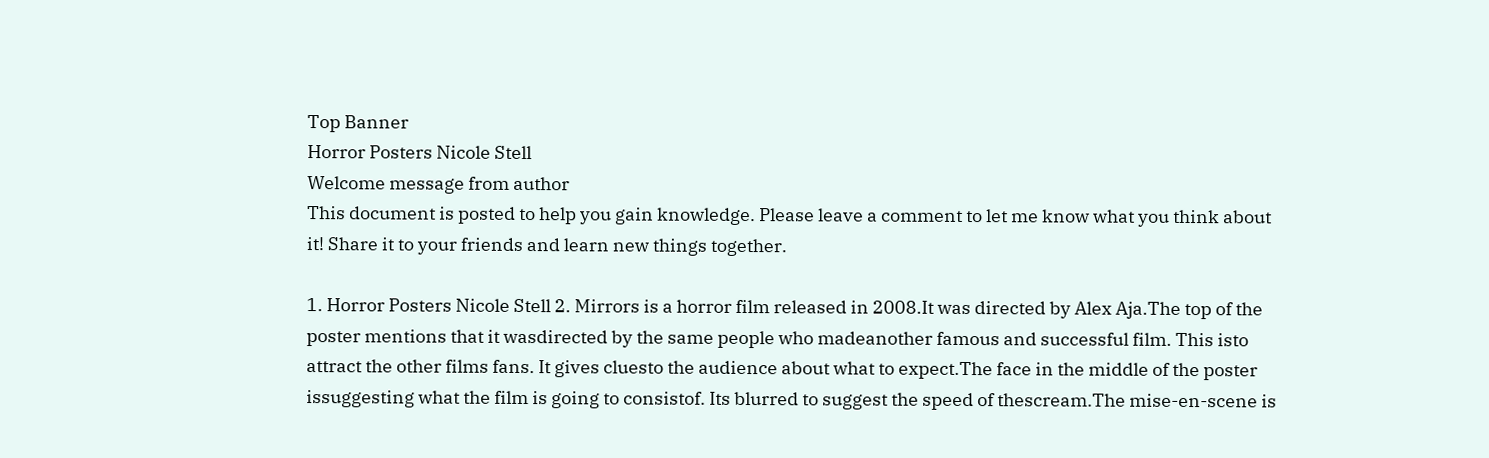Top Banner
Horror Posters Nicole Stell
Welcome message from author
This document is posted to help you gain knowledge. Please leave a comment to let me know what you think about it! Share it to your friends and learn new things together.

1. Horror Posters Nicole Stell 2. Mirrors is a horror film released in 2008.It was directed by Alex Aja.The top of the poster mentions that it wasdirected by the same people who madeanother famous and successful film. This isto attract the other films fans. It gives cluesto the audience about what to expect.The face in the middle of the poster issuggesting what the film is going to consistof. Its blurred to suggest the speed of thescream.The mise-en-scene is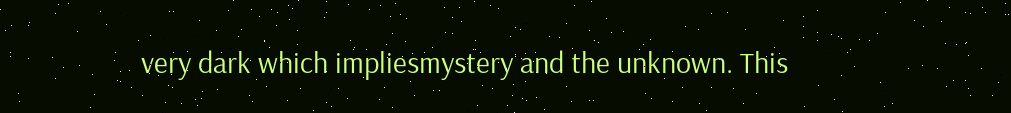very dark which impliesmystery and the unknown. This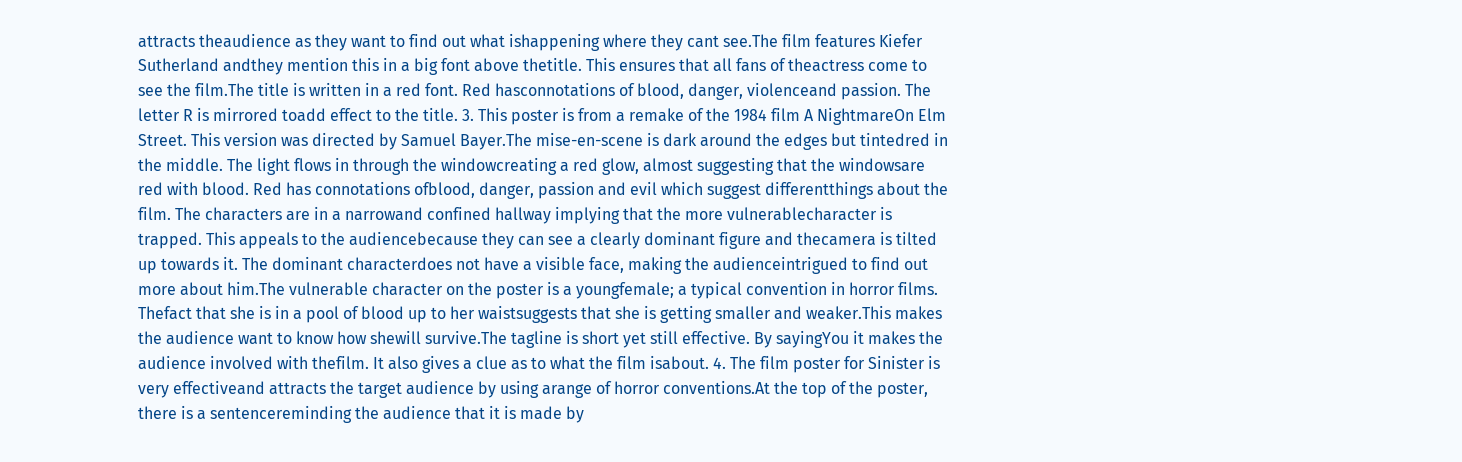attracts theaudience as they want to find out what ishappening where they cant see.The film features Kiefer Sutherland andthey mention this in a big font above thetitle. This ensures that all fans of theactress come to see the film.The title is written in a red font. Red hasconnotations of blood, danger, violenceand passion. The letter R is mirrored toadd effect to the title. 3. This poster is from a remake of the 1984 film A NightmareOn Elm Street. This version was directed by Samuel Bayer.The mise-en-scene is dark around the edges but tintedred in the middle. The light flows in through the windowcreating a red glow, almost suggesting that the windowsare red with blood. Red has connotations ofblood, danger, passion and evil which suggest differentthings about the film. The characters are in a narrowand confined hallway implying that the more vulnerablecharacter is trapped. This appeals to the audiencebecause they can see a clearly dominant figure and thecamera is tilted up towards it. The dominant characterdoes not have a visible face, making the audienceintrigued to find out more about him.The vulnerable character on the poster is a youngfemale; a typical convention in horror films. Thefact that she is in a pool of blood up to her waistsuggests that she is getting smaller and weaker.This makes the audience want to know how shewill survive.The tagline is short yet still effective. By sayingYou it makes the audience involved with thefilm. It also gives a clue as to what the film isabout. 4. The film poster for Sinister is very effectiveand attracts the target audience by using arange of horror conventions.At the top of the poster, there is a sentencereminding the audience that it is made by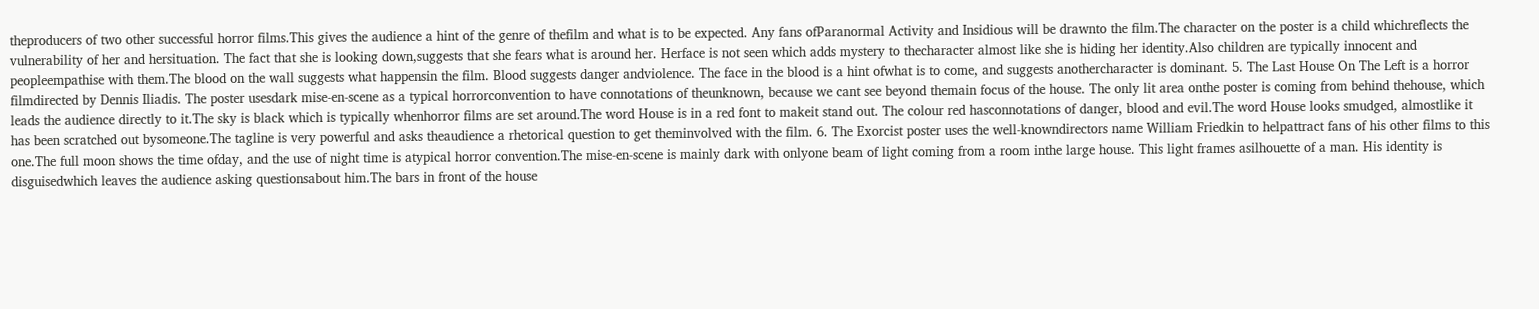theproducers of two other successful horror films.This gives the audience a hint of the genre of thefilm and what is to be expected. Any fans ofParanormal Activity and Insidious will be drawnto the film.The character on the poster is a child whichreflects the vulnerability of her and hersituation. The fact that she is looking down,suggests that she fears what is around her. Herface is not seen which adds mystery to thecharacter almost like she is hiding her identity.Also children are typically innocent and peopleempathise with them.The blood on the wall suggests what happensin the film. Blood suggests danger andviolence. The face in the blood is a hint ofwhat is to come, and suggests anothercharacter is dominant. 5. The Last House On The Left is a horror filmdirected by Dennis Iliadis. The poster usesdark mise-en-scene as a typical horrorconvention to have connotations of theunknown, because we cant see beyond themain focus of the house. The only lit area onthe poster is coming from behind thehouse, which leads the audience directly to it.The sky is black which is typically whenhorror films are set around.The word House is in a red font to makeit stand out. The colour red hasconnotations of danger, blood and evil.The word House looks smudged, almostlike it has been scratched out bysomeone.The tagline is very powerful and asks theaudience a rhetorical question to get theminvolved with the film. 6. The Exorcist poster uses the well-knowndirectors name William Friedkin to helpattract fans of his other films to this one.The full moon shows the time ofday, and the use of night time is atypical horror convention.The mise-en-scene is mainly dark with onlyone beam of light coming from a room inthe large house. This light frames asilhouette of a man. His identity is disguisedwhich leaves the audience asking questionsabout him.The bars in front of the house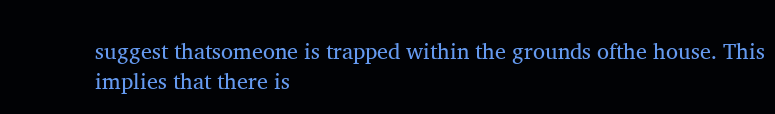suggest thatsomeone is trapped within the grounds ofthe house. This implies that there is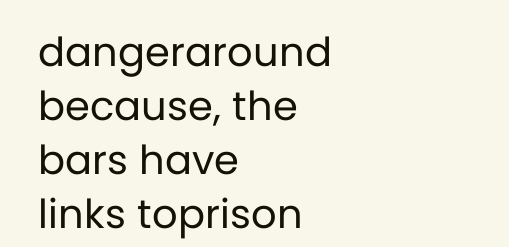dangeraround because, the bars have links toprison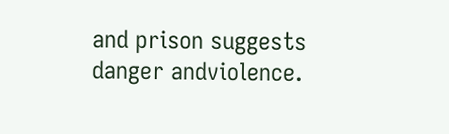and prison suggests danger andviolence.